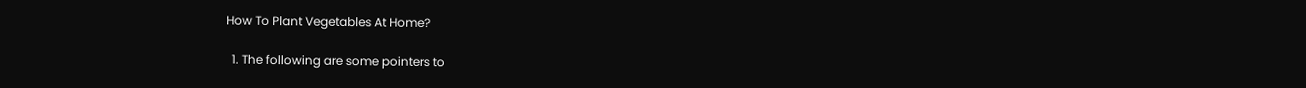How To Plant Vegetables At Home?

  1. The following are some pointers to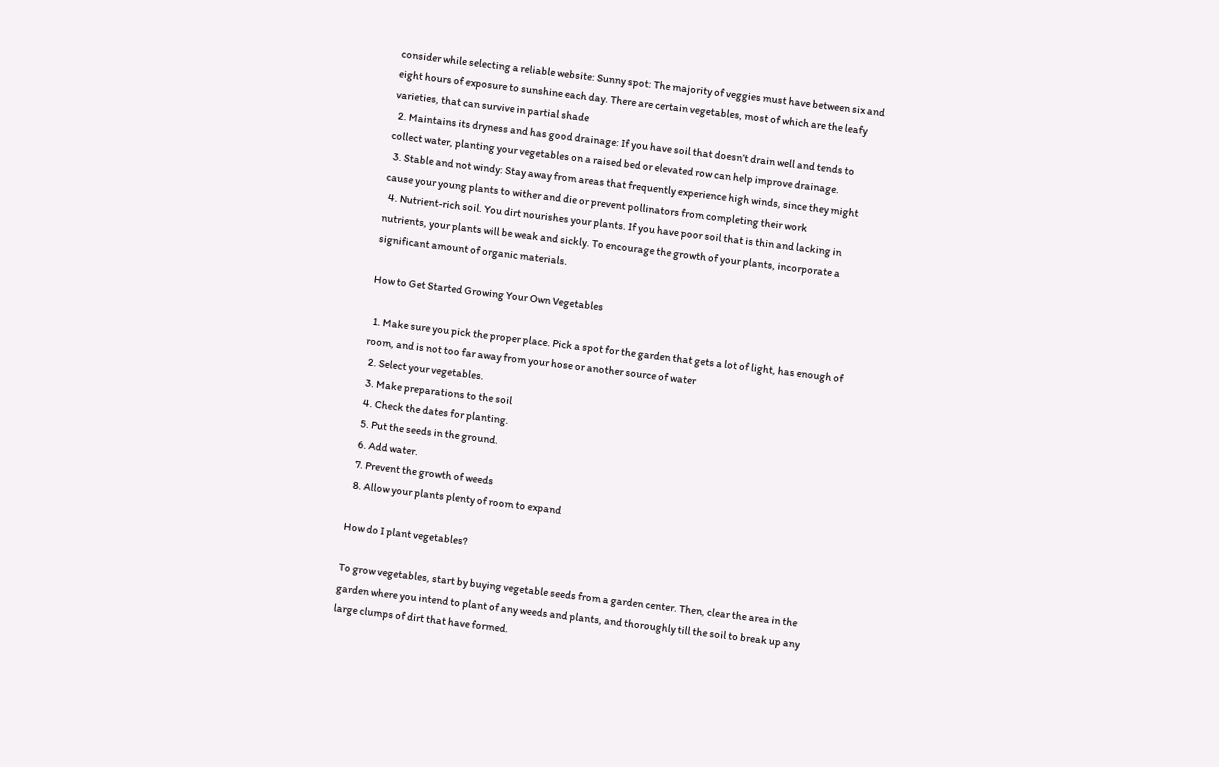consider while selecting a reliable website: Sunny spot: The majority of veggies must have between six and eight hours of exposure to sunshine each day. There are certain vegetables, most of which are the leafy varieties, that can survive in partial shade
  2. Maintains its dryness and has good drainage: If you have soil that doesn’t drain well and tends to collect water, planting your vegetables on a raised bed or elevated row can help improve drainage.
  3. Stable and not windy: Stay away from areas that frequently experience high winds, since they might cause your young plants to wither and die or prevent pollinators from completing their work
  4. Nutrient-rich soil. You dirt nourishes your plants. If you have poor soil that is thin and lacking in nutrients, your plants will be weak and sickly. To encourage the growth of your plants, incorporate a significant amount of organic materials.

How to Get Started Growing Your Own Vegetables

  1. Make sure you pick the proper place. Pick a spot for the garden that gets a lot of light, has enough of room, and is not too far away from your hose or another source of water
  2. Select your vegetables.
  3. Make preparations to the soil
  4. Check the dates for planting.
  5. Put the seeds in the ground.
  6. Add water.
  7. Prevent the growth of weeds
  8. Allow your plants plenty of room to expand

How do I plant vegetables?

To grow vegetables, start by buying vegetable seeds from a garden center. Then, clear the area in the garden where you intend to plant of any weeds and plants, and thoroughly till the soil to break up any large clumps of dirt that have formed.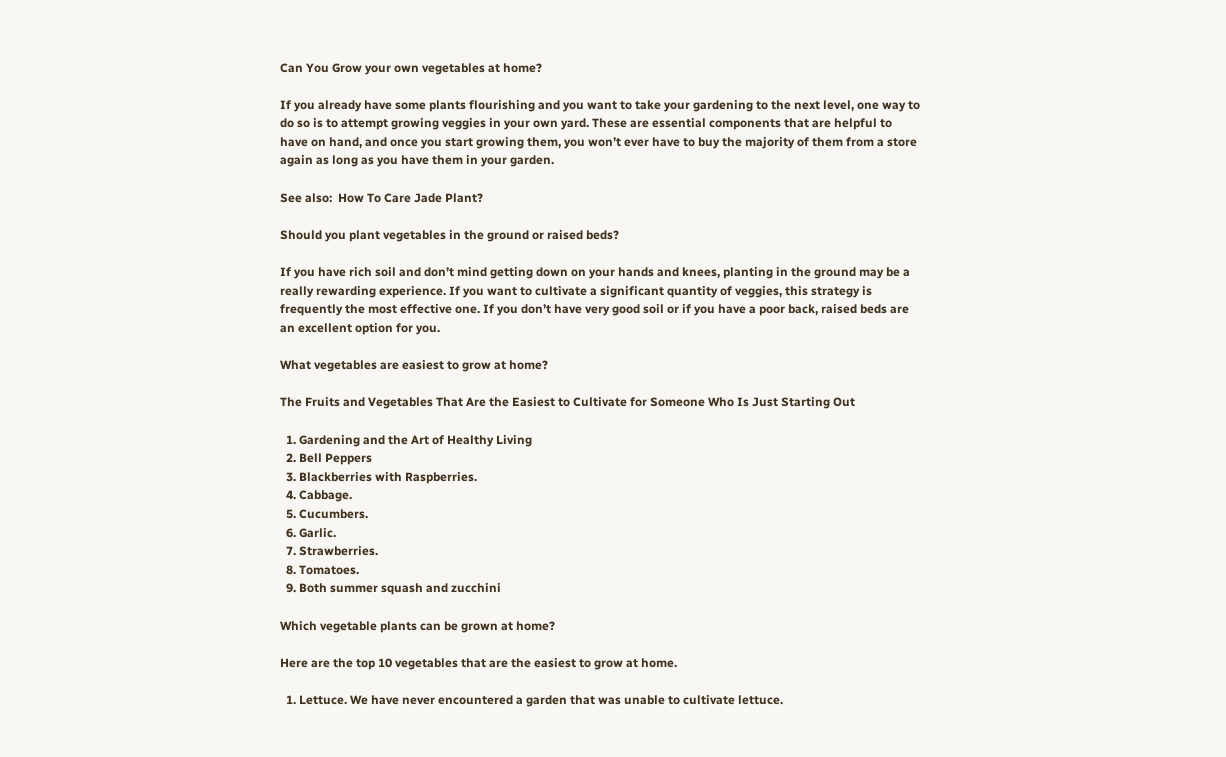Can You Grow your own vegetables at home?

If you already have some plants flourishing and you want to take your gardening to the next level, one way to do so is to attempt growing veggies in your own yard. These are essential components that are helpful to have on hand, and once you start growing them, you won’t ever have to buy the majority of them from a store again as long as you have them in your garden.

See also:  How To Care Jade Plant?

Should you plant vegetables in the ground or raised beds?

If you have rich soil and don’t mind getting down on your hands and knees, planting in the ground may be a really rewarding experience. If you want to cultivate a significant quantity of veggies, this strategy is frequently the most effective one. If you don’t have very good soil or if you have a poor back, raised beds are an excellent option for you.

What vegetables are easiest to grow at home?

The Fruits and Vegetables That Are the Easiest to Cultivate for Someone Who Is Just Starting Out

  1. Gardening and the Art of Healthy Living
  2. Bell Peppers
  3. Blackberries with Raspberries.
  4. Cabbage.
  5. Cucumbers.
  6. Garlic.
  7. Strawberries.
  8. Tomatoes.
  9. Both summer squash and zucchini

Which vegetable plants can be grown at home?

Here are the top 10 vegetables that are the easiest to grow at home.

  1. Lettuce. We have never encountered a garden that was unable to cultivate lettuce.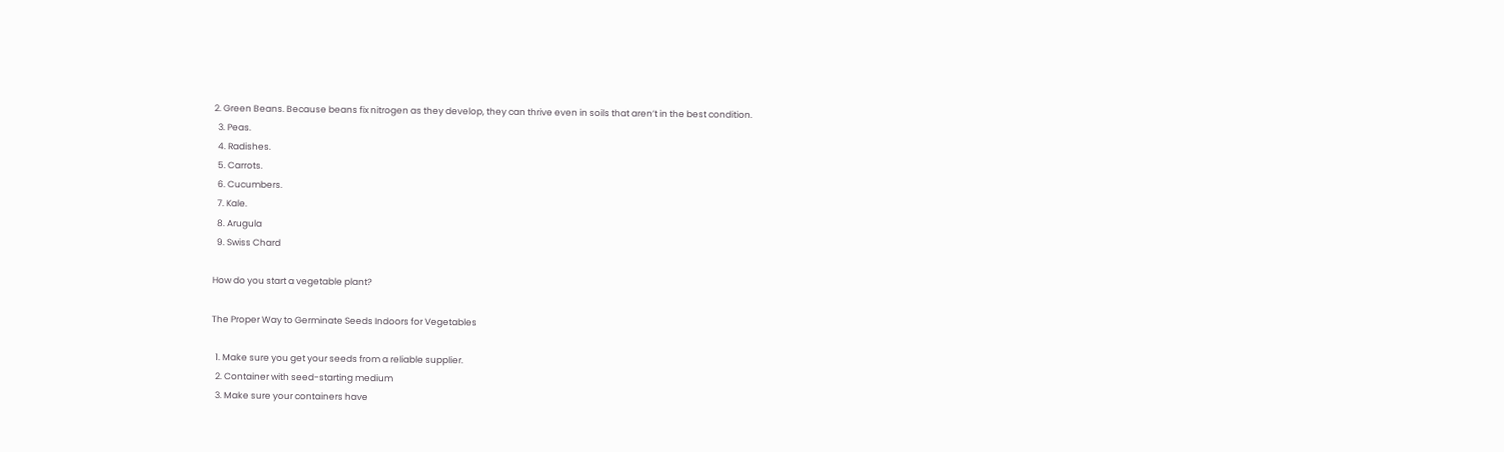2. Green Beans. Because beans fix nitrogen as they develop, they can thrive even in soils that aren’t in the best condition.
  3. Peas.
  4. Radishes.
  5. Carrots.
  6. Cucumbers.
  7. Kale.
  8. Arugula
  9. Swiss Chard

How do you start a vegetable plant?

The Proper Way to Germinate Seeds Indoors for Vegetables

  1. Make sure you get your seeds from a reliable supplier.
  2. Container with seed-starting medium
  3. Make sure your containers have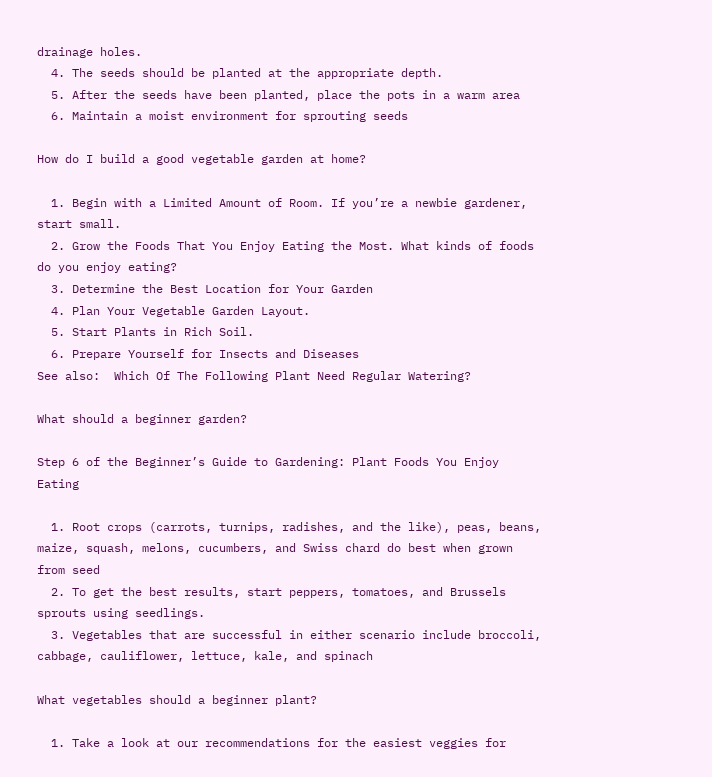drainage holes.
  4. The seeds should be planted at the appropriate depth.
  5. After the seeds have been planted, place the pots in a warm area
  6. Maintain a moist environment for sprouting seeds

How do I build a good vegetable garden at home?

  1. Begin with a Limited Amount of Room. If you’re a newbie gardener, start small.
  2. Grow the Foods That You Enjoy Eating the Most. What kinds of foods do you enjoy eating?
  3. Determine the Best Location for Your Garden
  4. Plan Your Vegetable Garden Layout.
  5. Start Plants in Rich Soil.
  6. Prepare Yourself for Insects and Diseases
See also:  Which Of The Following Plant Need Regular Watering?

What should a beginner garden?

Step 6 of the Beginner’s Guide to Gardening: Plant Foods You Enjoy Eating

  1. Root crops (carrots, turnips, radishes, and the like), peas, beans, maize, squash, melons, cucumbers, and Swiss chard do best when grown from seed
  2. To get the best results, start peppers, tomatoes, and Brussels sprouts using seedlings.
  3. Vegetables that are successful in either scenario include broccoli, cabbage, cauliflower, lettuce, kale, and spinach

What vegetables should a beginner plant?

  1. Take a look at our recommendations for the easiest veggies for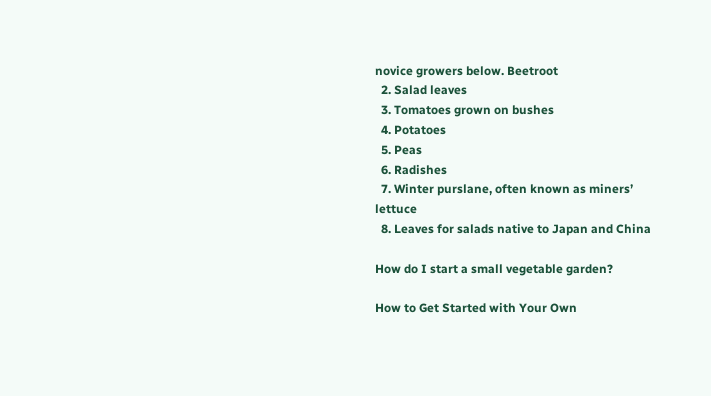novice growers below. Beetroot
  2. Salad leaves
  3. Tomatoes grown on bushes
  4. Potatoes
  5. Peas
  6. Radishes
  7. Winter purslane, often known as miners’ lettuce
  8. Leaves for salads native to Japan and China

How do I start a small vegetable garden?

How to Get Started with Your Own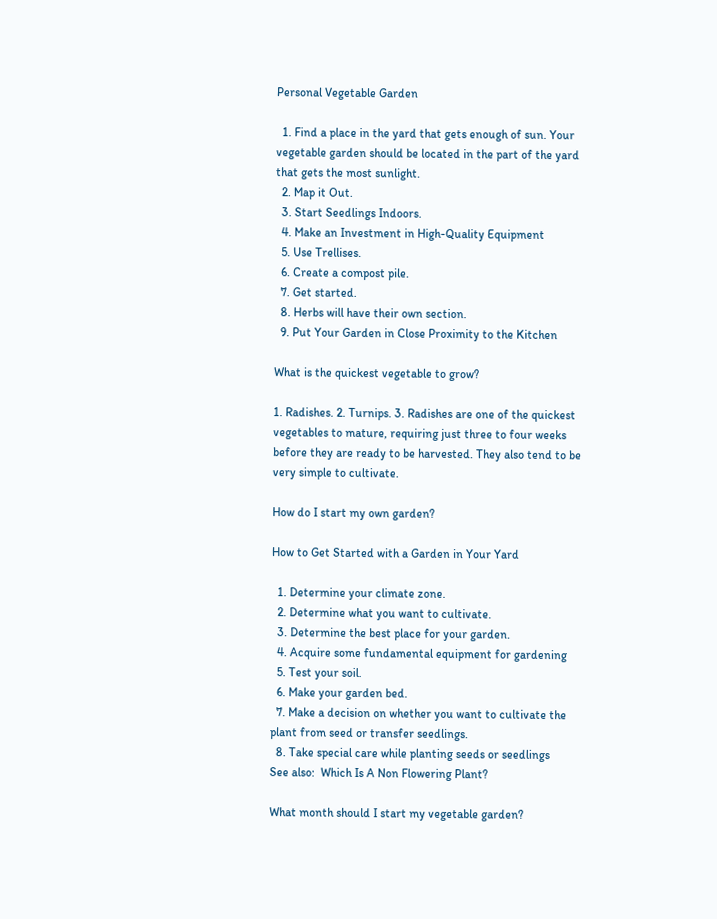Personal Vegetable Garden

  1. Find a place in the yard that gets enough of sun. Your vegetable garden should be located in the part of the yard that gets the most sunlight.
  2. Map it Out.
  3. Start Seedlings Indoors.
  4. Make an Investment in High-Quality Equipment
  5. Use Trellises.
  6. Create a compost pile.
  7. Get started.
  8. Herbs will have their own section.
  9. Put Your Garden in Close Proximity to the Kitchen

What is the quickest vegetable to grow?

1. Radishes. 2. Turnips. 3. Radishes are one of the quickest vegetables to mature, requiring just three to four weeks before they are ready to be harvested. They also tend to be very simple to cultivate.

How do I start my own garden?

How to Get Started with a Garden in Your Yard

  1. Determine your climate zone.
  2. Determine what you want to cultivate.
  3. Determine the best place for your garden.
  4. Acquire some fundamental equipment for gardening
  5. Test your soil.
  6. Make your garden bed.
  7. Make a decision on whether you want to cultivate the plant from seed or transfer seedlings.
  8. Take special care while planting seeds or seedlings
See also:  Which Is A Non Flowering Plant?

What month should I start my vegetable garden?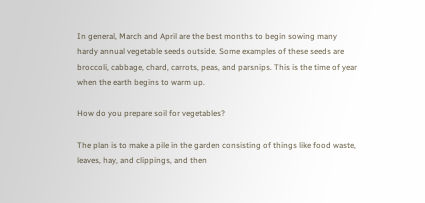In general, March and April are the best months to begin sowing many hardy annual vegetable seeds outside. Some examples of these seeds are broccoli, cabbage, chard, carrots, peas, and parsnips. This is the time of year when the earth begins to warm up.

How do you prepare soil for vegetables?

The plan is to make a pile in the garden consisting of things like food waste, leaves, hay, and clippings, and then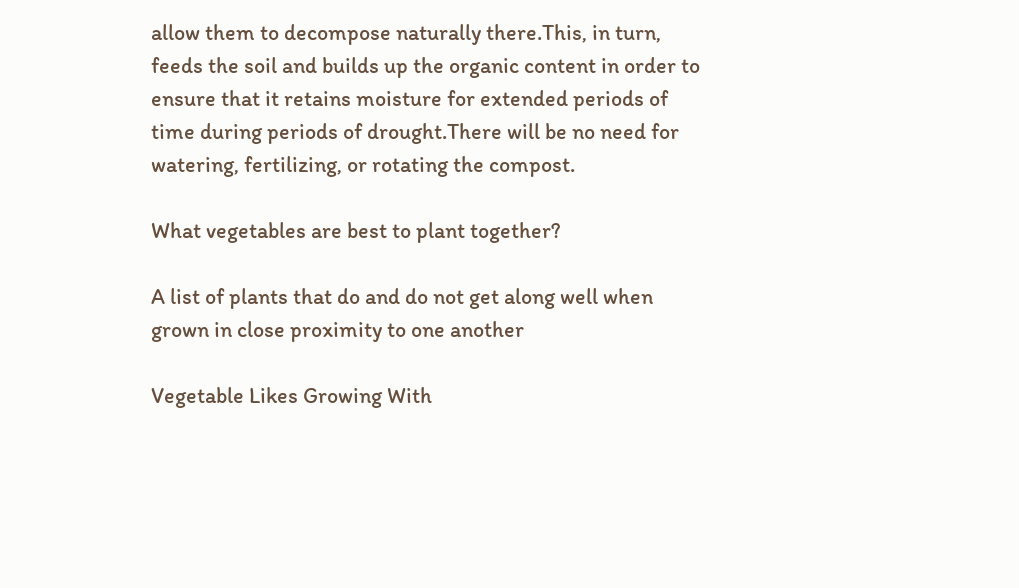allow them to decompose naturally there.This, in turn, feeds the soil and builds up the organic content in order to ensure that it retains moisture for extended periods of time during periods of drought.There will be no need for watering, fertilizing, or rotating the compost.

What vegetables are best to plant together?

A list of plants that do and do not get along well when grown in close proximity to one another

Vegetable Likes Growing With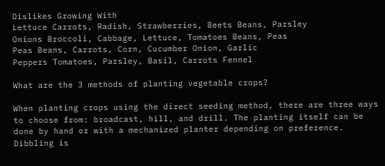Dislikes Growing With
Lettuce Carrots, Radish, Strawberries, Beets Beans, Parsley
Onions Broccoli, Cabbage, Lettuce, Tomatoes Beans, Peas
Peas Beans, Carrots, Corn, Cucumber Onion, Garlic
Peppers Tomatoes, Parsley, Basil, Carrots Fennel

What are the 3 methods of planting vegetable crops?

When planting crops using the direct seeding method, there are three ways to choose from: broadcast, hill, and drill. The planting itself can be done by hand or with a mechanized planter depending on preference. Dibbling is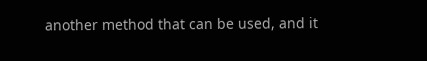another method that can be used, and it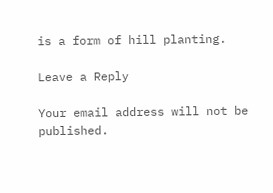is a form of hill planting.

Leave a Reply

Your email address will not be published.